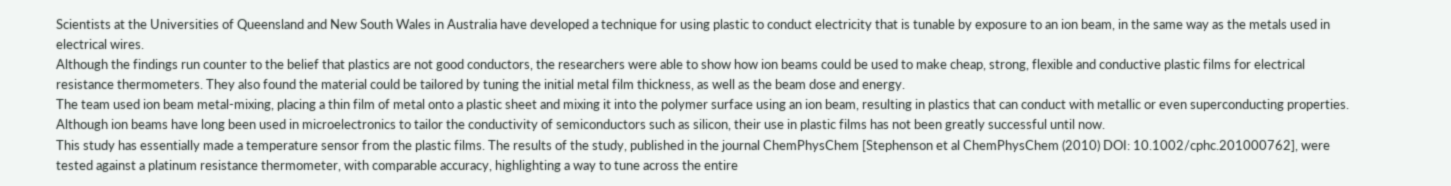Scientists at the Universities of Queensland and New South Wales in Australia have developed a technique for using plastic to conduct electricity that is tunable by exposure to an ion beam, in the same way as the metals used in electrical wires.
Although the findings run counter to the belief that plastics are not good conductors, the researchers were able to show how ion beams could be used to make cheap, strong, flexible and conductive plastic films for electrical resistance thermometers. They also found the material could be tailored by tuning the initial metal film thickness, as well as the beam dose and energy.
The team used ion beam metal-mixing, placing a thin film of metal onto a plastic sheet and mixing it into the polymer surface using an ion beam, resulting in plastics that can conduct with metallic or even superconducting properties. Although ion beams have long been used in microelectronics to tailor the conductivity of semiconductors such as silicon, their use in plastic films has not been greatly successful until now.
This study has essentially made a temperature sensor from the plastic films. The results of the study, published in the journal ChemPhysChem [Stephenson et al ChemPhysChem (2010) DOI: 10.1002/cphc.201000762], were tested against a platinum resistance thermometer, with comparable accuracy, highlighting a way to tune across the entire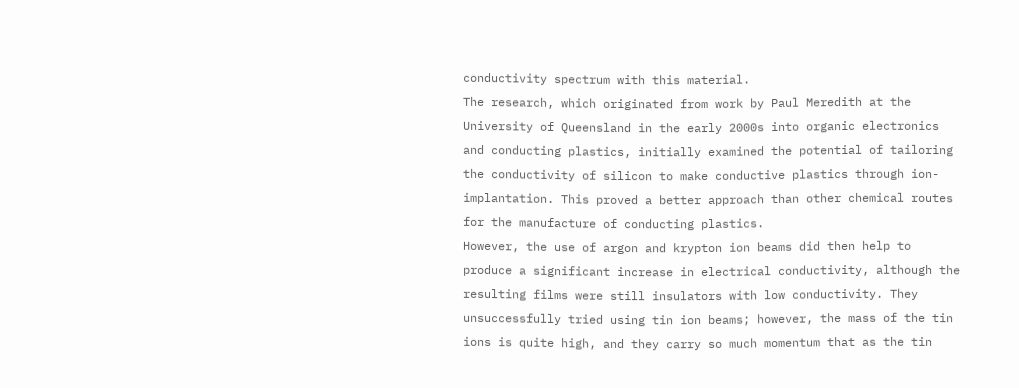conductivity spectrum with this material.
The research, which originated from work by Paul Meredith at the University of Queensland in the early 2000s into organic electronics and conducting plastics, initially examined the potential of tailoring the conductivity of silicon to make conductive plastics through ion-implantation. This proved a better approach than other chemical routes for the manufacture of conducting plastics.
However, the use of argon and krypton ion beams did then help to produce a significant increase in electrical conductivity, although the resulting films were still insulators with low conductivity. They unsuccessfully tried using tin ion beams; however, the mass of the tin ions is quite high, and they carry so much momentum that as the tin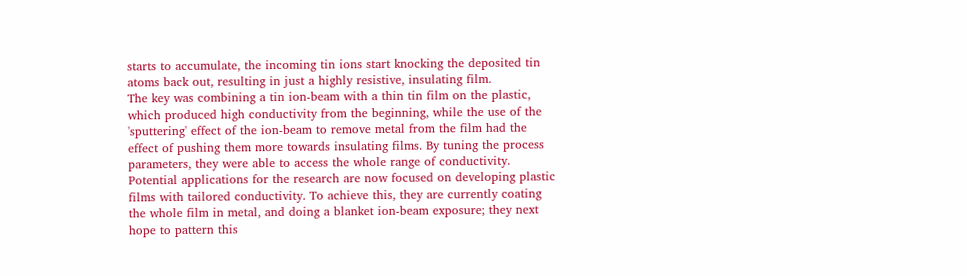starts to accumulate, the incoming tin ions start knocking the deposited tin atoms back out, resulting in just a highly resistive, insulating film.
The key was combining a tin ion-beam with a thin tin film on the plastic, which produced high conductivity from the beginning, while the use of the 'sputtering' effect of the ion-beam to remove metal from the film had the effect of pushing them more towards insulating films. By tuning the process parameters, they were able to access the whole range of conductivity.
Potential applications for the research are now focused on developing plastic films with tailored conductivity. To achieve this, they are currently coating the whole film in metal, and doing a blanket ion-beam exposure; they next hope to pattern this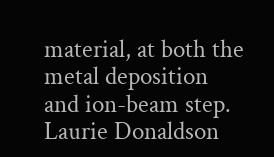material, at both the metal deposition and ion-beam step.
Laurie Donaldson